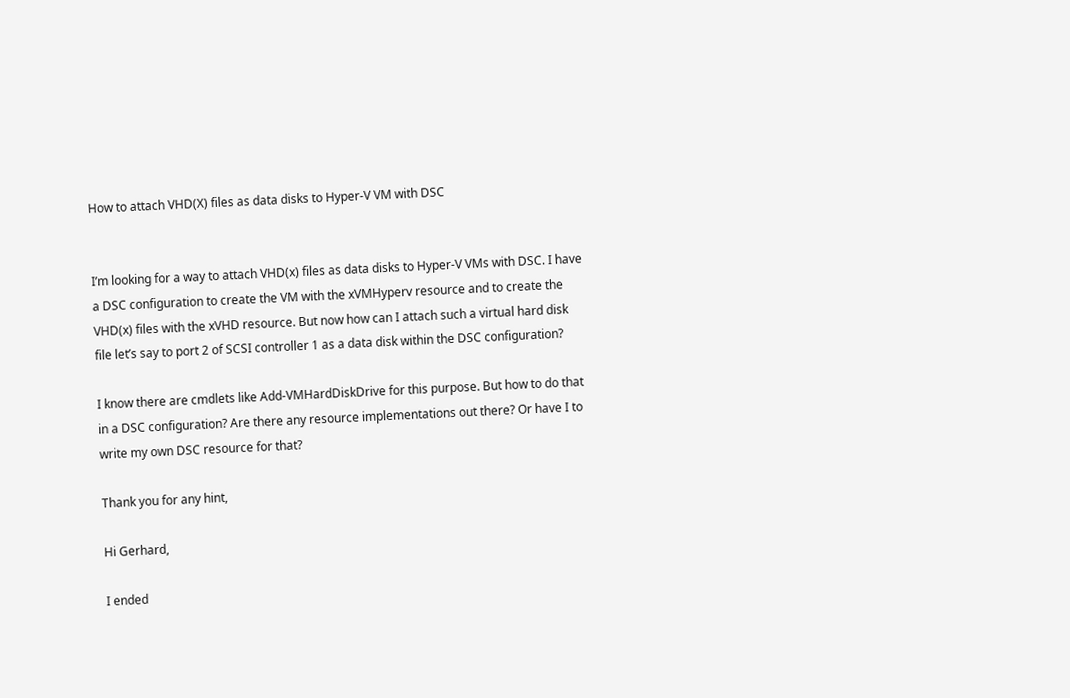How to attach VHD(X) files as data disks to Hyper-V VM with DSC


I’m looking for a way to attach VHD(x) files as data disks to Hyper-V VMs with DSC. I have a DSC configuration to create the VM with the xVMHyperv resource and to create the VHD(x) files with the xVHD resource. But now how can I attach such a virtual hard disk file let’s say to port 2 of SCSI controller 1 as a data disk within the DSC configuration?

I know there are cmdlets like Add-VMHardDiskDrive for this purpose. But how to do that in a DSC configuration? Are there any resource implementations out there? Or have I to write my own DSC resource for that?

Thank you for any hint,

Hi Gerhard,

I ended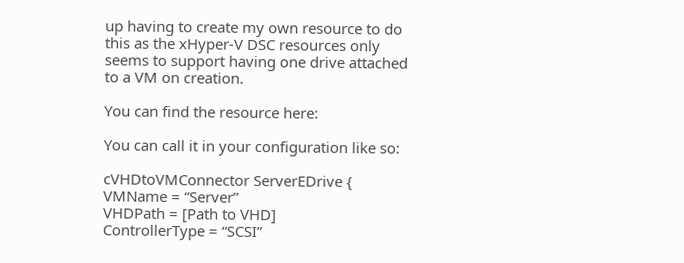up having to create my own resource to do this as the xHyper-V DSC resources only seems to support having one drive attached to a VM on creation.

You can find the resource here:

You can call it in your configuration like so:

cVHDtoVMConnector ServerEDrive {
VMName = “Server”
VHDPath = [Path to VHD]
ControllerType = “SCSI”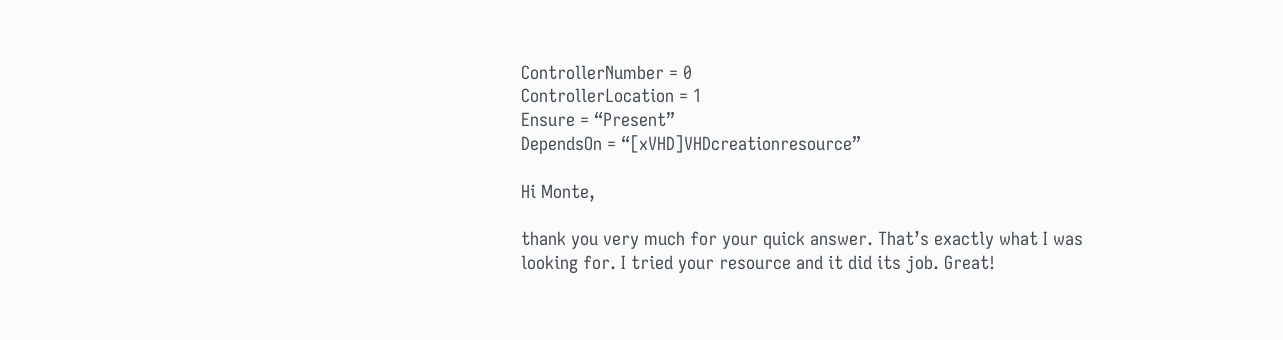ControllerNumber = 0
ControllerLocation = 1
Ensure = “Present”
DependsOn = “[xVHD]VHDcreationresource”

Hi Monte,

thank you very much for your quick answer. That’s exactly what I was looking for. I tried your resource and it did its job. Great!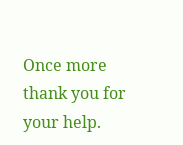Once more thank you for your help.